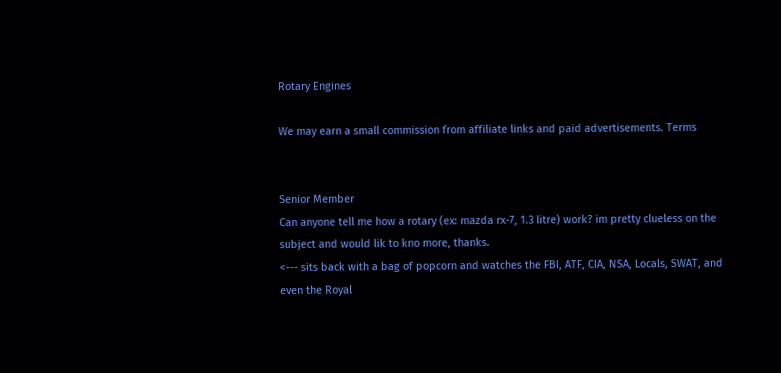Rotary Engines

We may earn a small commission from affiliate links and paid advertisements. Terms


Senior Member
Can anyone tell me how a rotary (ex: mazda rx-7, 1.3 litre) work? im pretty clueless on the subject and would lik to kno more, thanks.
<--- sits back with a bag of popcorn and watches the FBI, ATF, CIA, NSA, Locals, SWAT, and even the Royal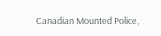Canadian Mounted Police,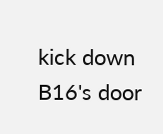kick down B16's door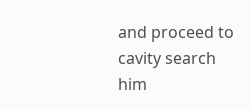and proceed to cavity search him